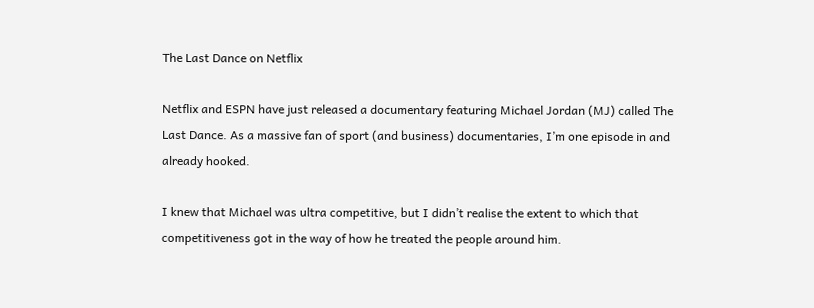The Last Dance on Netflix

Netflix and ESPN have just released a documentary featuring Michael Jordan (MJ) called The Last Dance. As a massive fan of sport (and business) documentaries, I’m one episode in and already hooked.

I knew that Michael was ultra competitive, but I didn’t realise the extent to which that competitiveness got in the way of how he treated the people around him.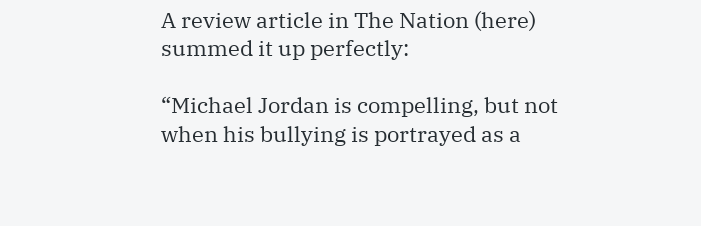A review article in The Nation (here) summed it up perfectly:

“Michael Jordan is compelling, but not when his bullying is portrayed as a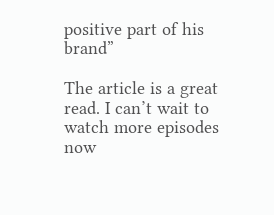positive part of his brand”

The article is a great read. I can’t wait to watch more episodes now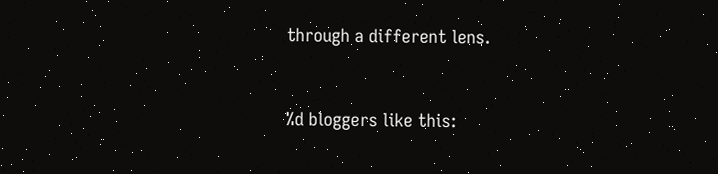through a different lens.


%d bloggers like this: